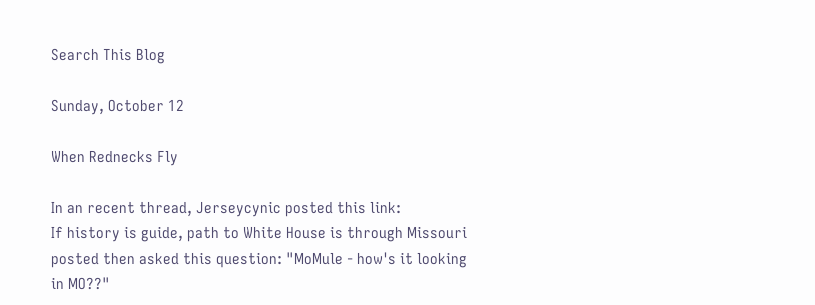Search This Blog

Sunday, October 12

When Rednecks Fly

In an recent thread, Jerseycynic posted this link:
If history is guide, path to White House is through Missouri posted then asked this question: "MoMule - how's it looking in MO??"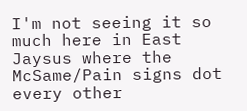I'm not seeing it so much here in East Jaysus where the McSame/Pain signs dot every other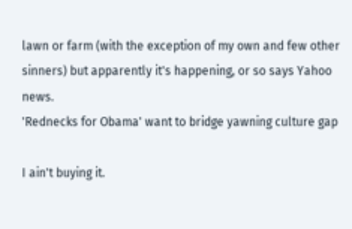lawn or farm (with the exception of my own and few other sinners) but apparently it's happening, or so says Yahoo news.
'Rednecks for Obama' want to bridge yawning culture gap

I ain't buying it.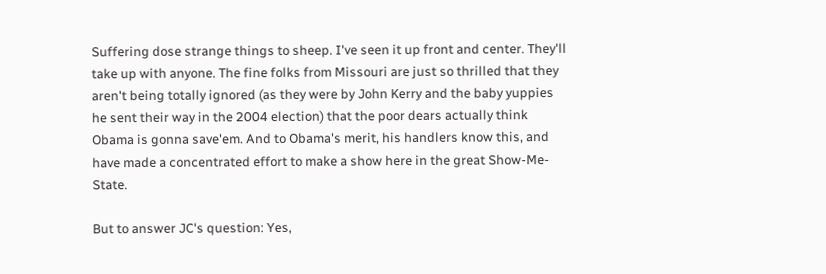Suffering dose strange things to sheep. I've seen it up front and center. They'll take up with anyone. The fine folks from Missouri are just so thrilled that they aren't being totally ignored (as they were by John Kerry and the baby yuppies he sent their way in the 2004 election) that the poor dears actually think Obama is gonna save'em. And to Obama's merit, his handlers know this, and have made a concentrated effort to make a show here in the great Show-Me-State.

But to answer JC's question: Yes,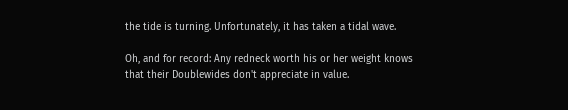the tide is turning. Unfortunately, it has taken a tidal wave.

Oh, and for record: Any redneck worth his or her weight knows that their Doublewides don't appreciate in value.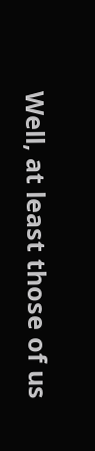Well, at least those of us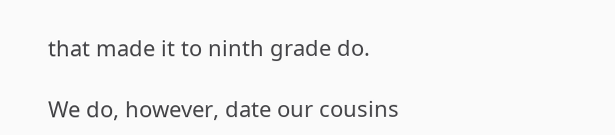that made it to ninth grade do.

We do, however, date our cousins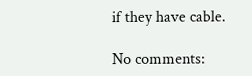if they have cable.

No comments: